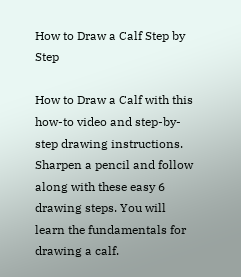How to Draw a Calf Step by Step

How to Draw a Calf with this how-to video and step-by-step drawing instructions. Sharpen a pencil and follow along with these easy 6 drawing steps. You will learn the fundamentals for drawing a calf.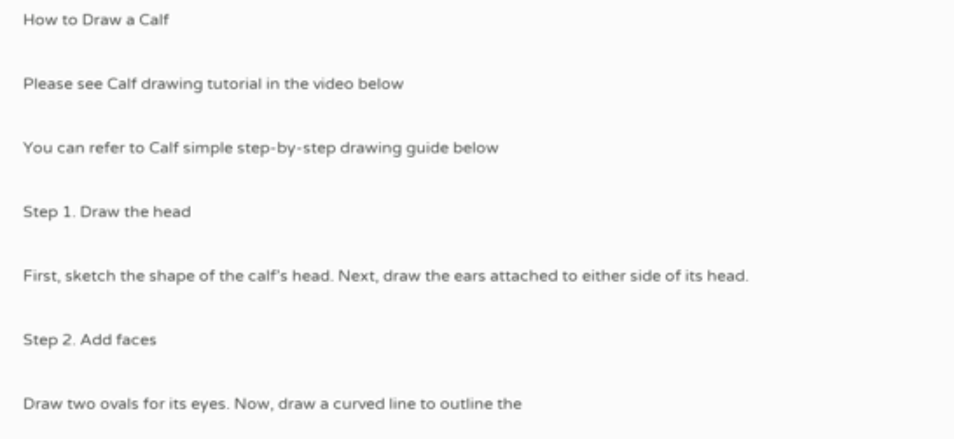How to Draw a Calf

Please see Calf drawing tutorial in the video below

You can refer to Calf simple step-by-step drawing guide below

Step 1. Draw the head

First, sketch the shape of the calf’s head. Next, draw the ears attached to either side of its head.

Step 2. Add faces

Draw two ovals for its eyes. Now, draw a curved line to outline the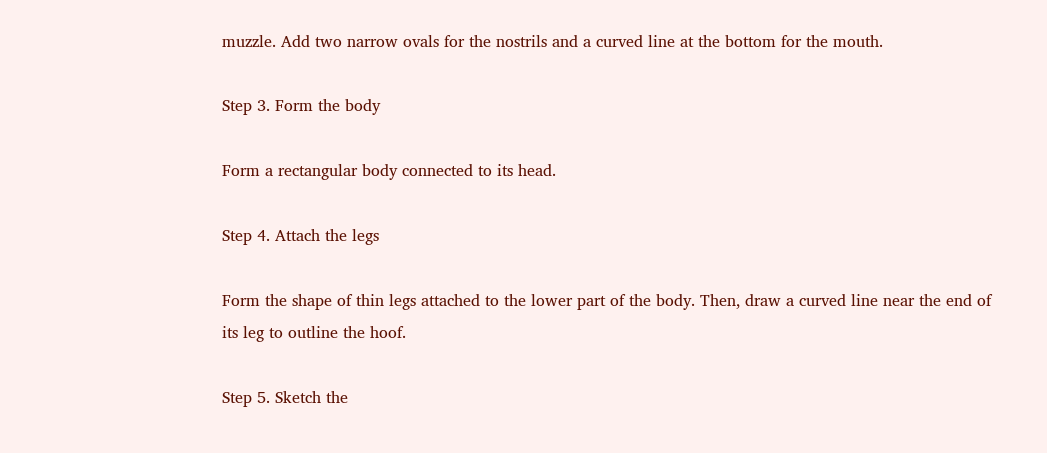muzzle. Add two narrow ovals for the nostrils and a curved line at the bottom for the mouth.

Step 3. Form the body

Form a rectangular body connected to its head.

Step 4. Attach the legs

Form the shape of thin legs attached to the lower part of the body. Then, draw a curved line near the end of its leg to outline the hoof.

Step 5. Sketch the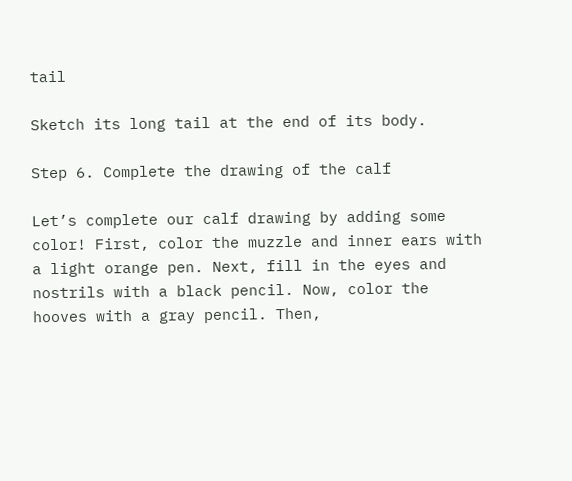tail

Sketch its long tail at the end of its body.

Step 6. Complete the drawing of the calf

Let’s complete our calf drawing by adding some color! First, color the muzzle and inner ears with a light orange pen. Next, fill in the eyes and nostrils with a black pencil. Now, color the hooves with a gray pencil. Then,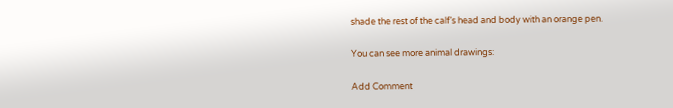shade the rest of the calf’s head and body with an orange pen.

You can see more animal drawings:

Add Comment